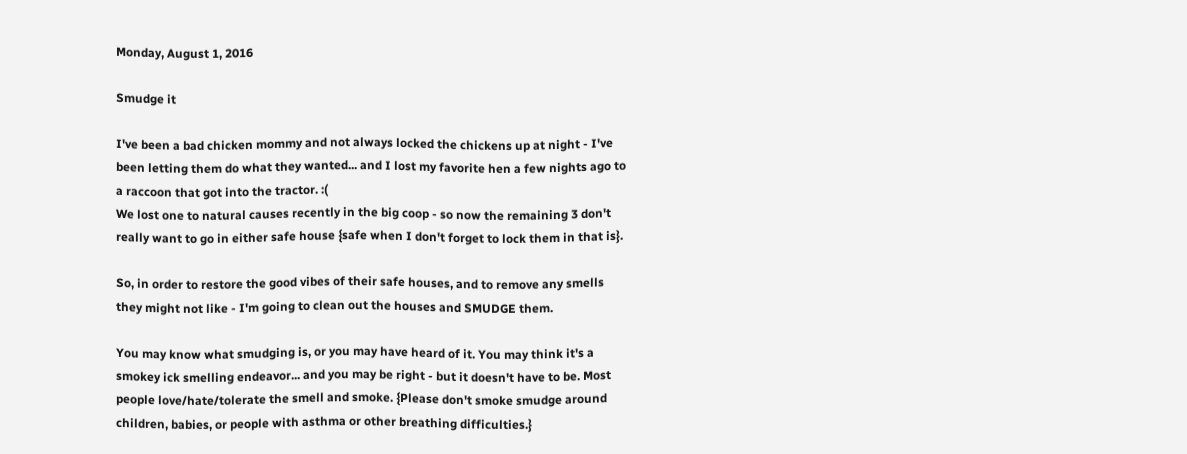Monday, August 1, 2016

Smudge it

I've been a bad chicken mommy and not always locked the chickens up at night - I've been letting them do what they wanted... and I lost my favorite hen a few nights ago to a raccoon that got into the tractor. :(
We lost one to natural causes recently in the big coop - so now the remaining 3 don't really want to go in either safe house {safe when I don't forget to lock them in that is}.

So, in order to restore the good vibes of their safe houses, and to remove any smells they might not like - I'm going to clean out the houses and SMUDGE them.

You may know what smudging is, or you may have heard of it. You may think it's a smokey ick smelling endeavor... and you may be right - but it doesn't have to be. Most people love/hate/tolerate the smell and smoke. {Please don't smoke smudge around children, babies, or people with asthma or other breathing difficulties.}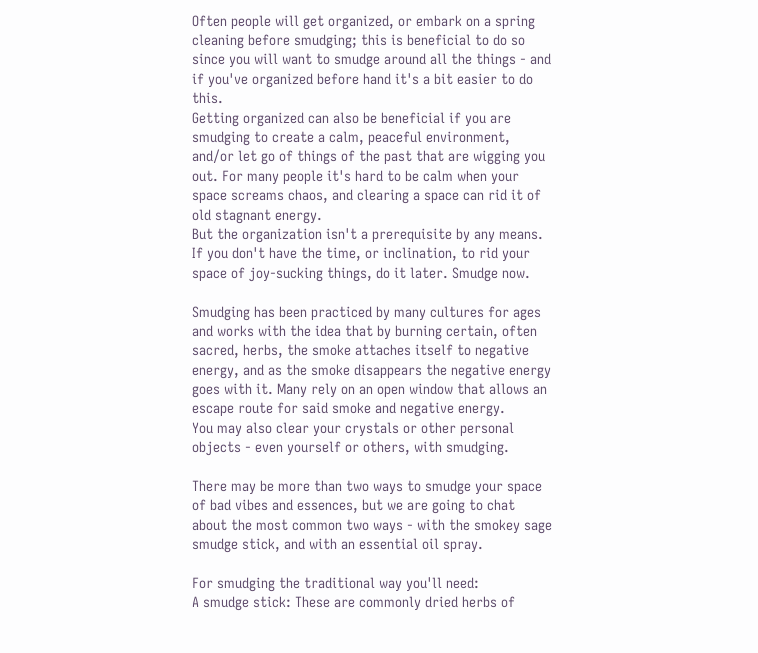Often people will get organized, or embark on a spring cleaning before smudging; this is beneficial to do so since you will want to smudge around all the things - and if you've organized before hand it's a bit easier to do this.
Getting organized can also be beneficial if you are smudging to create a calm, peaceful environment, and/or let go of things of the past that are wigging you out. For many people it's hard to be calm when your space screams chaos, and clearing a space can rid it of old stagnant energy.
But the organization isn't a prerequisite by any means. If you don't have the time, or inclination, to rid your space of joy-sucking things, do it later. Smudge now.

Smudging has been practiced by many cultures for ages and works with the idea that by burning certain, often sacred, herbs, the smoke attaches itself to negative energy, and as the smoke disappears the negative energy goes with it. Many rely on an open window that allows an escape route for said smoke and negative energy.
You may also clear your crystals or other personal objects - even yourself or others, with smudging.

There may be more than two ways to smudge your space of bad vibes and essences, but we are going to chat about the most common two ways - with the smokey sage smudge stick, and with an essential oil spray.

For smudging the traditional way you'll need:
A smudge stick: These are commonly dried herbs of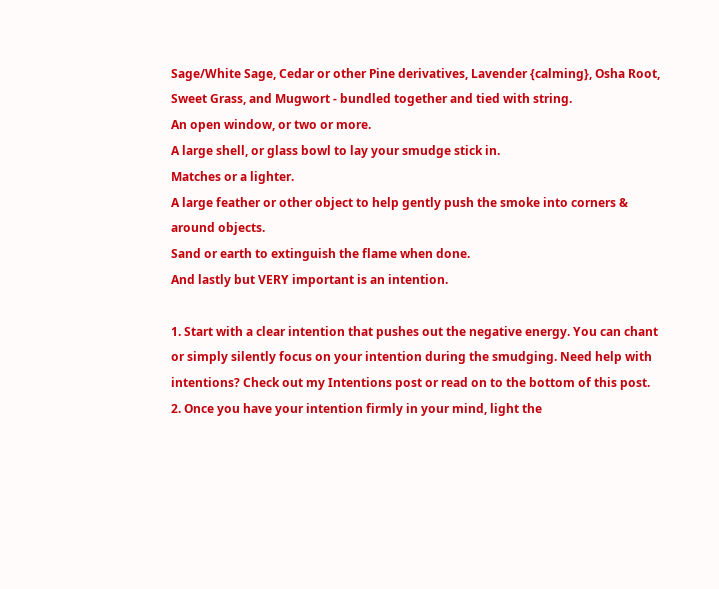Sage/White Sage, Cedar or other Pine derivatives, Lavender {calming}, Osha Root, Sweet Grass, and Mugwort - bundled together and tied with string.
An open window, or two or more.
A large shell, or glass bowl to lay your smudge stick in.
Matches or a lighter.
A large feather or other object to help gently push the smoke into corners & around objects.
Sand or earth to extinguish the flame when done.
And lastly but VERY important is an intention.

1. Start with a clear intention that pushes out the negative energy. You can chant or simply silently focus on your intention during the smudging. Need help with intentions? Check out my Intentions post or read on to the bottom of this post.
2. Once you have your intention firmly in your mind, light the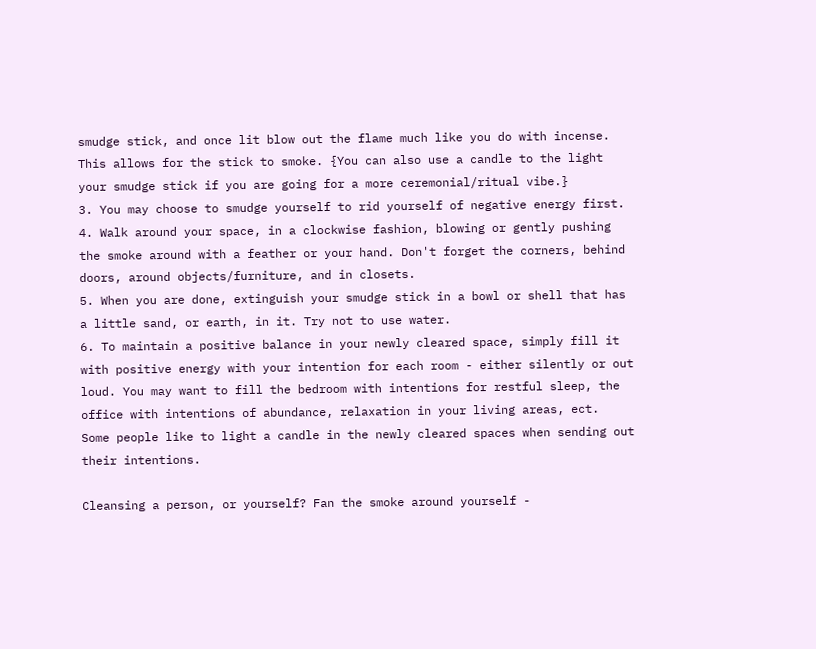smudge stick, and once lit blow out the flame much like you do with incense. This allows for the stick to smoke. {You can also use a candle to the light your smudge stick if you are going for a more ceremonial/ritual vibe.}
3. You may choose to smudge yourself to rid yourself of negative energy first.
4. Walk around your space, in a clockwise fashion, blowing or gently pushing the smoke around with a feather or your hand. Don't forget the corners, behind doors, around objects/furniture, and in closets.
5. When you are done, extinguish your smudge stick in a bowl or shell that has a little sand, or earth, in it. Try not to use water.
6. To maintain a positive balance in your newly cleared space, simply fill it with positive energy with your intention for each room - either silently or out loud. You may want to fill the bedroom with intentions for restful sleep, the office with intentions of abundance, relaxation in your living areas, ect.  Some people like to light a candle in the newly cleared spaces when sending out their intentions.

Cleansing a person, or yourself? Fan the smoke around yourself -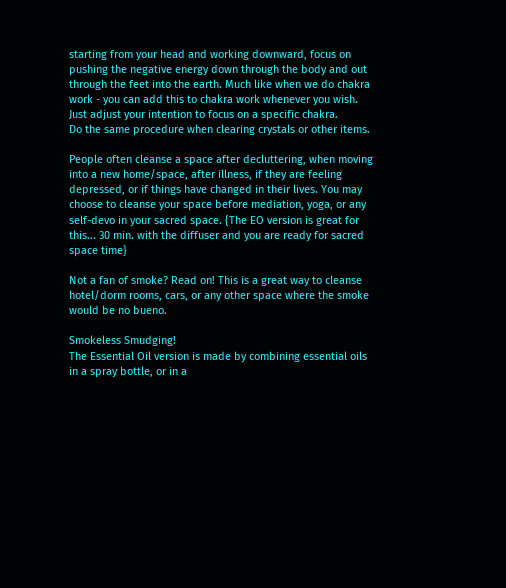starting from your head and working downward, focus on pushing the negative energy down through the body and out through the feet into the earth. Much like when we do chakra work - you can add this to chakra work whenever you wish. Just adjust your intention to focus on a specific chakra.
Do the same procedure when clearing crystals or other items.

People often cleanse a space after decluttering, when moving into a new home/space, after illness, if they are feeling depressed, or if things have changed in their lives. You may choose to cleanse your space before mediation, yoga, or any self-devo in your sacred space. {The EO version is great for this... 30 min. with the diffuser and you are ready for sacred space time}

Not a fan of smoke? Read on! This is a great way to cleanse hotel/dorm rooms, cars, or any other space where the smoke would be no bueno.

Smokeless Smudging!
The Essential Oil version is made by combining essential oils in a spray bottle, or in a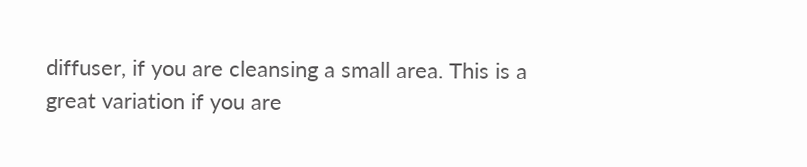diffuser, if you are cleansing a small area. This is a great variation if you are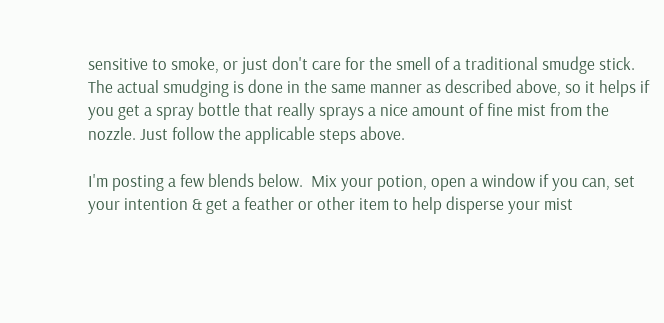sensitive to smoke, or just don't care for the smell of a traditional smudge stick. The actual smudging is done in the same manner as described above, so it helps if you get a spray bottle that really sprays a nice amount of fine mist from the nozzle. Just follow the applicable steps above.

I'm posting a few blends below.  Mix your potion, open a window if you can, set your intention & get a feather or other item to help disperse your mist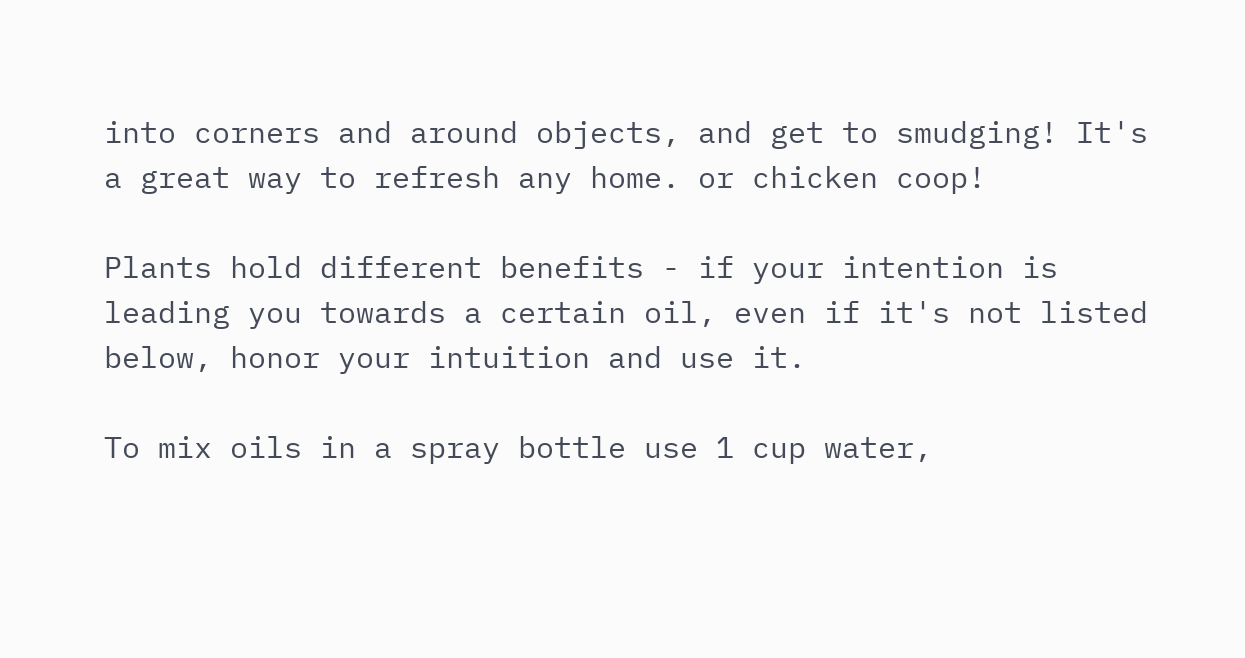into corners and around objects, and get to smudging! It's a great way to refresh any home. or chicken coop!

Plants hold different benefits - if your intention is leading you towards a certain oil, even if it's not listed below, honor your intuition and use it.

To mix oils in a spray bottle use 1 cup water,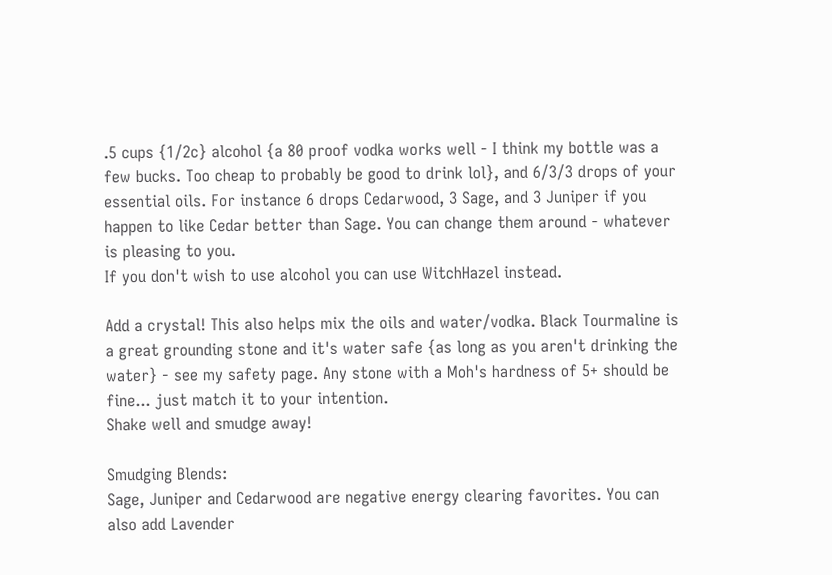.5 cups {1/2c} alcohol {a 80 proof vodka works well - I think my bottle was a few bucks. Too cheap to probably be good to drink lol}, and 6/3/3 drops of your essential oils. For instance 6 drops Cedarwood, 3 Sage, and 3 Juniper if you happen to like Cedar better than Sage. You can change them around - whatever is pleasing to you.
If you don't wish to use alcohol you can use WitchHazel instead.

Add a crystal! This also helps mix the oils and water/vodka. Black Tourmaline is a great grounding stone and it's water safe {as long as you aren't drinking the water} - see my safety page. Any stone with a Moh's hardness of 5+ should be fine... just match it to your intention.
Shake well and smudge away!

Smudging Blends:
Sage, Juniper and Cedarwood are negative energy clearing favorites. You can also add Lavender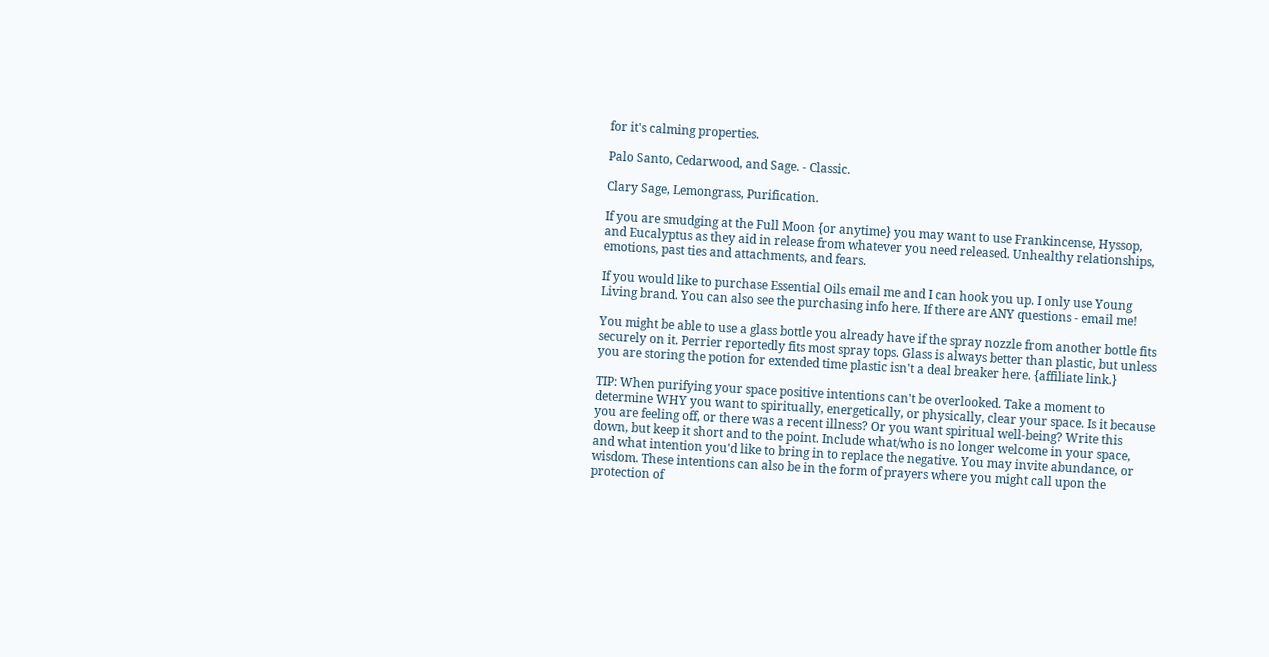for it's calming properties.

Palo Santo, Cedarwood, and Sage. - Classic.

Clary Sage, Lemongrass, Purification.

If you are smudging at the Full Moon {or anytime} you may want to use Frankincense, Hyssop, and Eucalyptus as they aid in release from whatever you need released. Unhealthy relationships, emotions, past ties and attachments, and fears.

If you would like to purchase Essential Oils email me and I can hook you up. I only use Young Living brand. You can also see the purchasing info here. If there are ANY questions - email me!

You might be able to use a glass bottle you already have if the spray nozzle from another bottle fits securely on it. Perrier reportedly fits most spray tops. Glass is always better than plastic, but unless you are storing the potion for extended time plastic isn't a deal breaker here. {affiliate link.}

TIP: When purifying your space positive intentions can't be overlooked. Take a moment to determine WHY you want to spiritually, energetically, or physically, clear your space. Is it because you are feeling off, or there was a recent illness? Or you want spiritual well-being? Write this down, but keep it short and to the point. Include what/who is no longer welcome in your space, and what intention you'd like to bring in to replace the negative. You may invite abundance, or wisdom. These intentions can also be in the form of prayers where you might call upon the protection of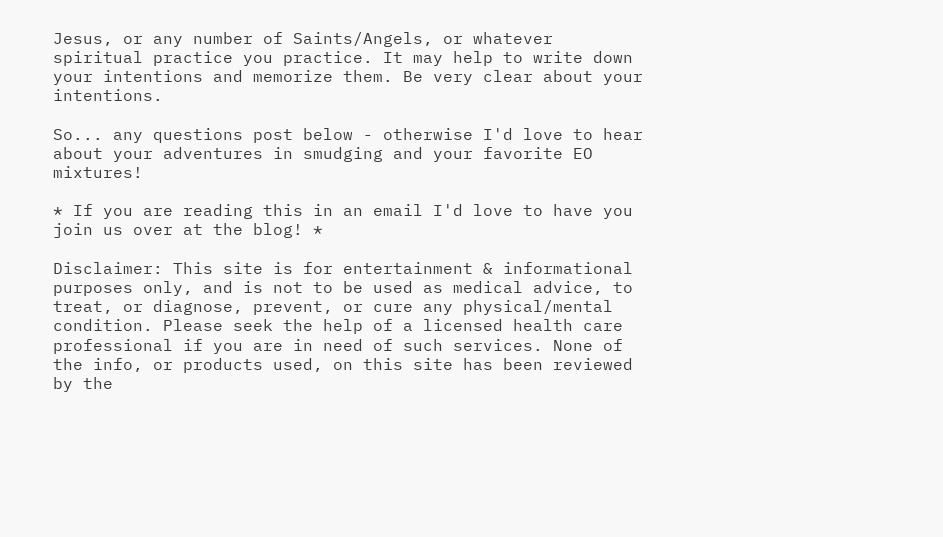Jesus, or any number of Saints/Angels, or whatever spiritual practice you practice. It may help to write down your intentions and memorize them. Be very clear about your intentions.

So... any questions post below - otherwise I'd love to hear about your adventures in smudging and your favorite EO mixtures!

* If you are reading this in an email I'd love to have you join us over at the blog! *

Disclaimer: This site is for entertainment & informational purposes only, and is not to be used as medical advice, to treat, or diagnose, prevent, or cure any physical/mental condition. Please seek the help of a licensed health care professional if you are in need of such services. None of the info, or products used, on this site has been reviewed by the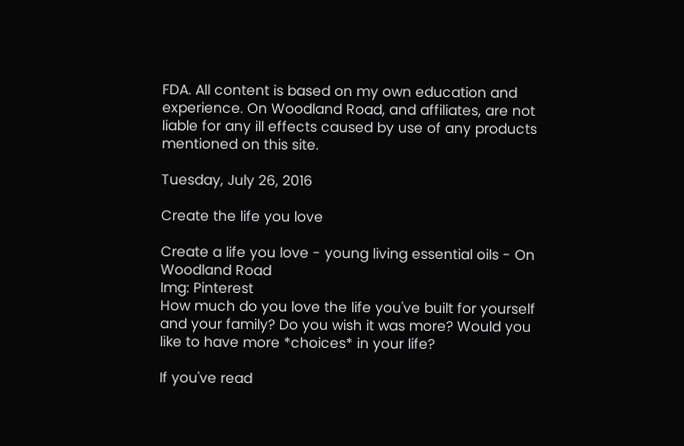FDA. All content is based on my own education and experience. On Woodland Road, and affiliates, are not liable for any ill effects caused by use of any products mentioned on this site.

Tuesday, July 26, 2016

Create the life you love

Create a life you love - young living essential oils - On Woodland Road
Img: Pinterest
How much do you love the life you've built for yourself and your family? Do you wish it was more? Would you like to have more *choices* in your life?

If you've read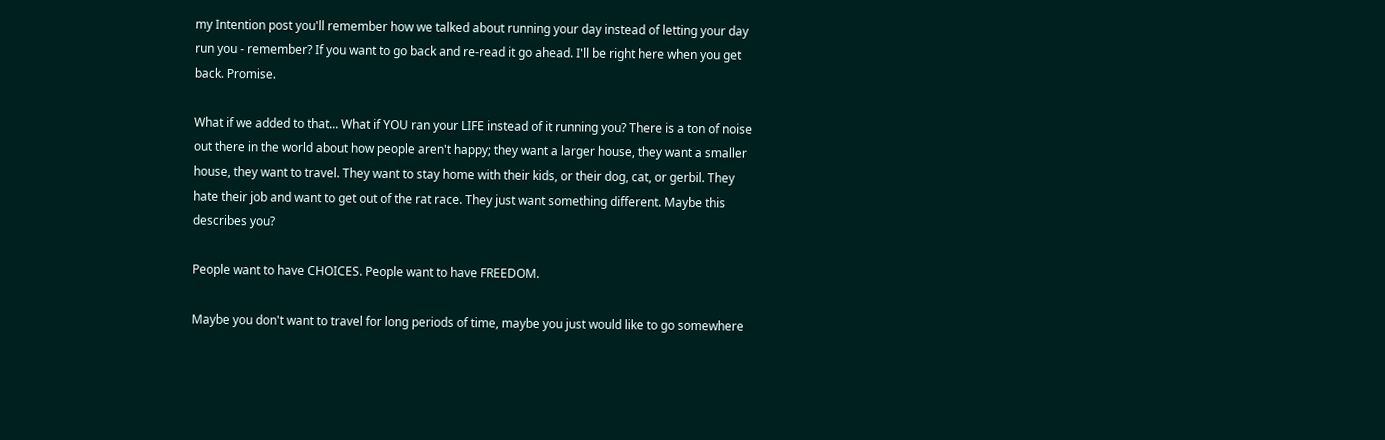my Intention post you'll remember how we talked about running your day instead of letting your day run you - remember? If you want to go back and re-read it go ahead. I'll be right here when you get back. Promise.

What if we added to that... What if YOU ran your LIFE instead of it running you? There is a ton of noise out there in the world about how people aren't happy; they want a larger house, they want a smaller house, they want to travel. They want to stay home with their kids, or their dog, cat, or gerbil. They hate their job and want to get out of the rat race. They just want something different. Maybe this describes you?

People want to have CHOICES. People want to have FREEDOM.

Maybe you don't want to travel for long periods of time, maybe you just would like to go somewhere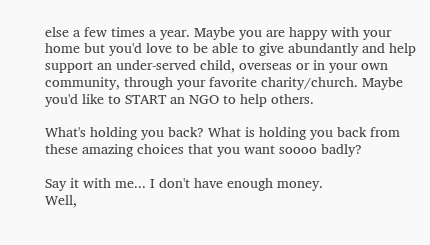else a few times a year. Maybe you are happy with your home but you'd love to be able to give abundantly and help support an under-served child, overseas or in your own community, through your favorite charity/church. Maybe you'd like to START an NGO to help others.

What's holding you back? What is holding you back from these amazing choices that you want soooo badly?

Say it with me... I don't have enough money.
Well,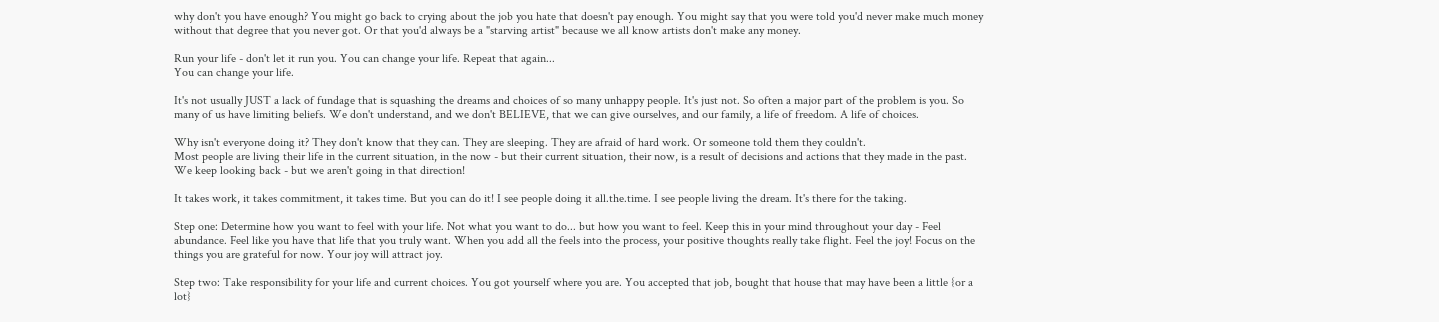why don't you have enough? You might go back to crying about the job you hate that doesn't pay enough. You might say that you were told you'd never make much money without that degree that you never got. Or that you'd always be a "starving artist" because we all know artists don't make any money.

Run your life - don't let it run you. You can change your life. Repeat that again...
You can change your life.

It's not usually JUST a lack of fundage that is squashing the dreams and choices of so many unhappy people. It's just not. So often a major part of the problem is you. So many of us have limiting beliefs. We don't understand, and we don't BELIEVE, that we can give ourselves, and our family, a life of freedom. A life of choices.

Why isn't everyone doing it? They don't know that they can. They are sleeping. They are afraid of hard work. Or someone told them they couldn't.
Most people are living their life in the current situation, in the now - but their current situation, their now, is a result of decisions and actions that they made in the past. We keep looking back - but we aren't going in that direction!

It takes work, it takes commitment, it takes time. But you can do it! I see people doing it all.the.time. I see people living the dream. It's there for the taking.

Step one: Determine how you want to feel with your life. Not what you want to do... but how you want to feel. Keep this in your mind throughout your day - Feel abundance. Feel like you have that life that you truly want. When you add all the feels into the process, your positive thoughts really take flight. Feel the joy! Focus on the things you are grateful for now. Your joy will attract joy.

Step two: Take responsibility for your life and current choices. You got yourself where you are. You accepted that job, bought that house that may have been a little {or a lot}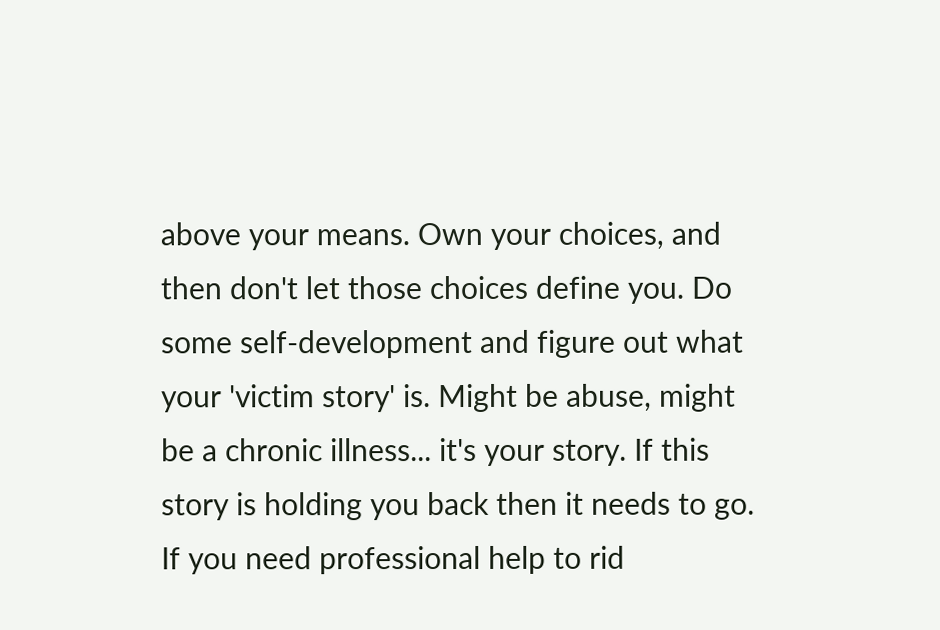above your means. Own your choices, and then don't let those choices define you. Do some self-development and figure out what your 'victim story' is. Might be abuse, might be a chronic illness... it's your story. If this story is holding you back then it needs to go. If you need professional help to rid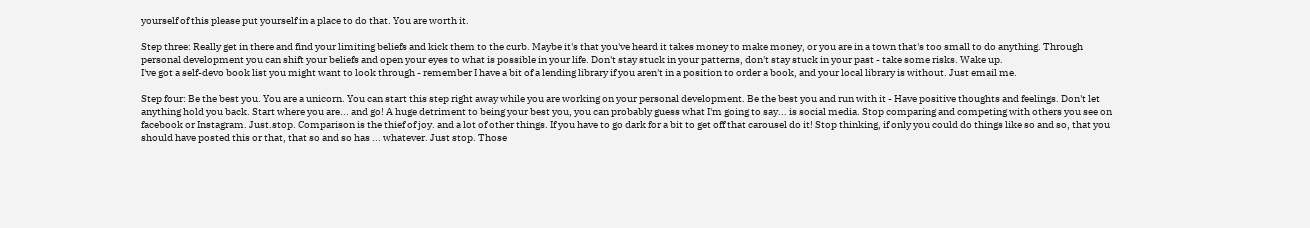yourself of this please put yourself in a place to do that. You are worth it.

Step three: Really get in there and find your limiting beliefs and kick them to the curb. Maybe it's that you've heard it takes money to make money, or you are in a town that's too small to do anything. Through personal development you can shift your beliefs and open your eyes to what is possible in your life. Don't stay stuck in your patterns, don't stay stuck in your past - take some risks. Wake up.
I've got a self-devo book list you might want to look through - remember I have a bit of a lending library if you aren't in a position to order a book, and your local library is without. Just email me.

Step four: Be the best you. You are a unicorn. You can start this step right away while you are working on your personal development. Be the best you and run with it - Have positive thoughts and feelings. Don't let anything hold you back. Start where you are... and go! A huge detriment to being your best you, you can probably guess what I'm going to say... is social media. Stop comparing and competing with others you see on facebook or Instagram. Just.stop. Comparison is the thief of joy. and a lot of other things. If you have to go dark for a bit to get off that carousel do it! Stop thinking, if only you could do things like so and so, that you should have posted this or that, that so and so has ... whatever. Just stop. Those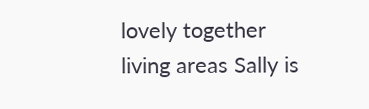lovely together living areas Sally is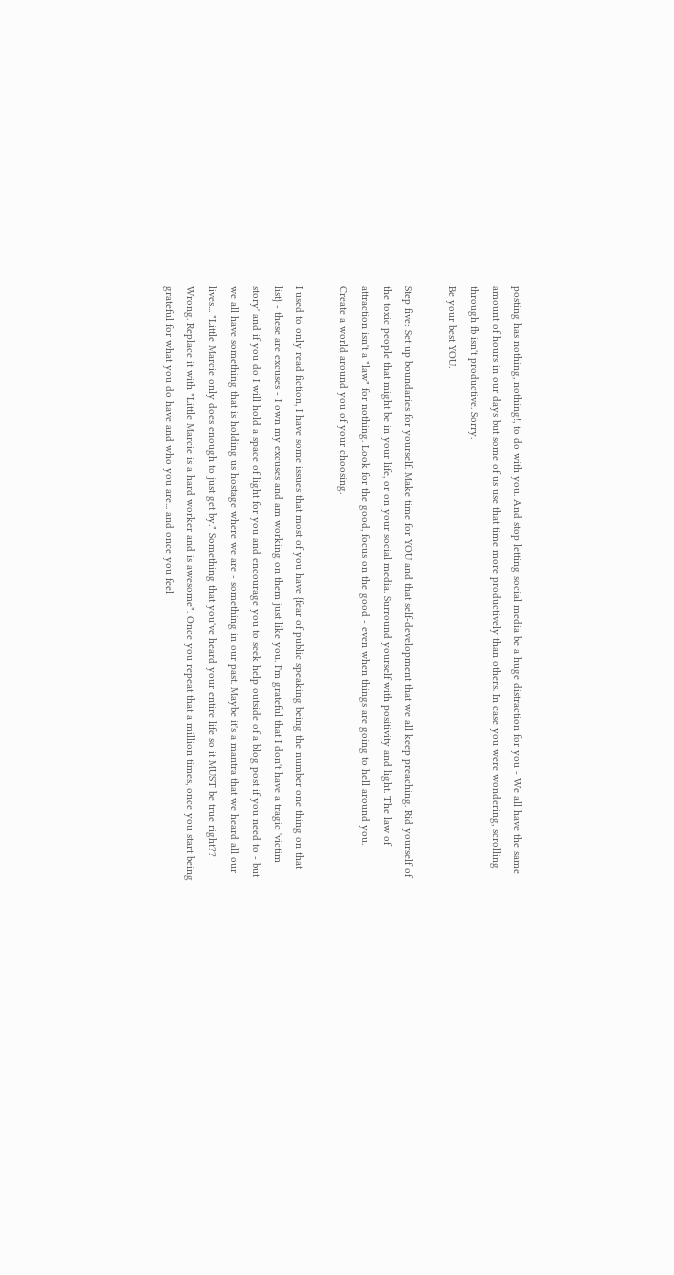posting has nothing, nothing!, to do with you. And stop letting social media be a huge distraction for you - We all have the same amount of hours in our days but some of us use that time more productively than others. In case you were wondering, scrolling through fb isn't productive. Sorry.
Be your best YOU.

Step five: Set up boundaries for yourself. Make time for YOU and that self-development that we all keep preaching. Rid yourself of the toxic people that might be in your life, or on your social media. Surround yourself with positivity and light. The law of attraction isn't a "law" for nothing. Look for the good, focus on the good - even when things are going to hell around you.
Create a world around you of your choosing.

I used to only read fiction, I have some issues that most of you have {fear of public speaking being the number one thing on that list} - these are excuses - I own my excuses and am working on them just like you. I'm grateful that I don't have a tragic 'victim story' and if you do I will hold a space of light for you and encourage you to seek help outside of a blog post if you need to - but we all have something that is holding us hostage where we are - something in our past. Maybe it's a mantra that we heard all our lives... "Little Marcie only does enough to just get by." Something that you've heard your entire life so it MUST be true right?? Wrong. Replace it with "Little Marcie is a hard worker and is awesome". Once you repeat that a million times, once you start being grateful for what you do have and who you are... and once you feel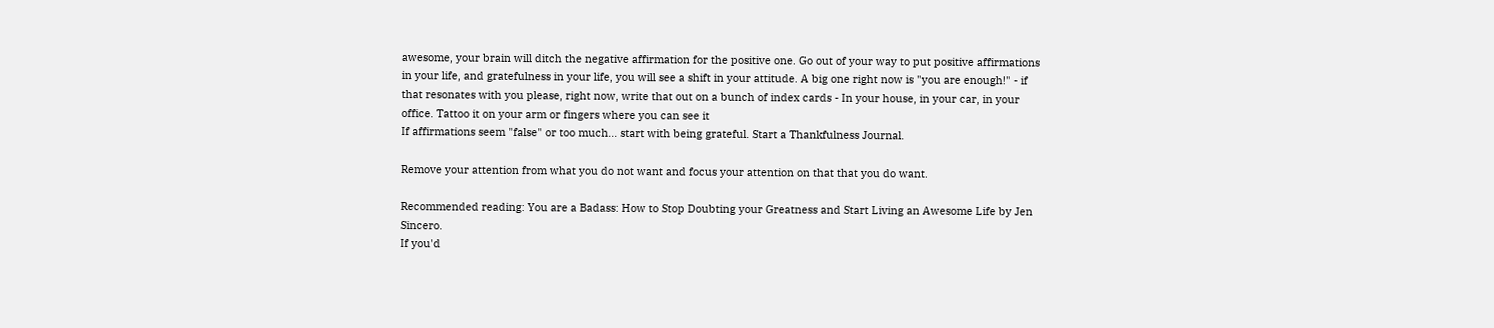awesome, your brain will ditch the negative affirmation for the positive one. Go out of your way to put positive affirmations in your life, and gratefulness in your life, you will see a shift in your attitude. A big one right now is "you are enough!" - if that resonates with you please, right now, write that out on a bunch of index cards - In your house, in your car, in your office. Tattoo it on your arm or fingers where you can see it
If affirmations seem "false" or too much... start with being grateful. Start a Thankfulness Journal.

Remove your attention from what you do not want and focus your attention on that that you do want.

Recommended reading: You are a Badass: How to Stop Doubting your Greatness and Start Living an Awesome Life by Jen Sincero.
If you'd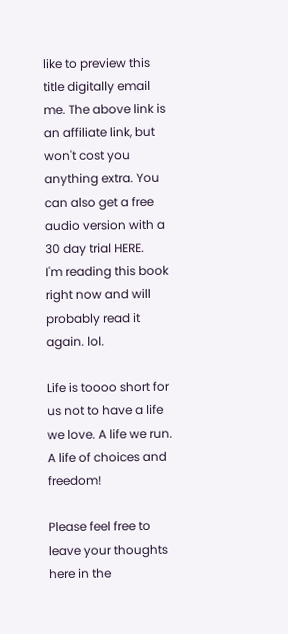like to preview this title digitally email me. The above link is an affiliate link, but won't cost you anything extra. You can also get a free audio version with a 30 day trial HERE.
I'm reading this book right now and will probably read it again. lol.

Life is toooo short for us not to have a life we love. A life we run. A life of choices and freedom!

Please feel free to leave your thoughts here in the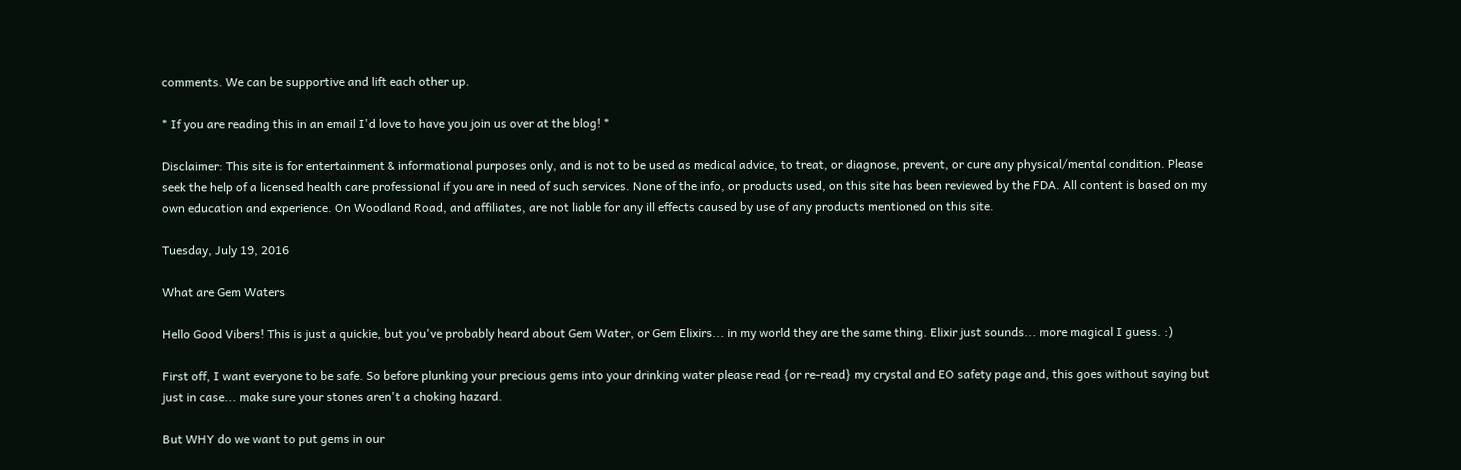comments. We can be supportive and lift each other up.

* If you are reading this in an email I'd love to have you join us over at the blog! *

Disclaimer: This site is for entertainment & informational purposes only, and is not to be used as medical advice, to treat, or diagnose, prevent, or cure any physical/mental condition. Please seek the help of a licensed health care professional if you are in need of such services. None of the info, or products used, on this site has been reviewed by the FDA. All content is based on my own education and experience. On Woodland Road, and affiliates, are not liable for any ill effects caused by use of any products mentioned on this site.

Tuesday, July 19, 2016

What are Gem Waters

Hello Good Vibers! This is just a quickie, but you've probably heard about Gem Water, or Gem Elixirs... in my world they are the same thing. Elixir just sounds... more magical I guess. :)

First off, I want everyone to be safe. So before plunking your precious gems into your drinking water please read {or re-read} my crystal and EO safety page and, this goes without saying but just in case... make sure your stones aren't a choking hazard.

But WHY do we want to put gems in our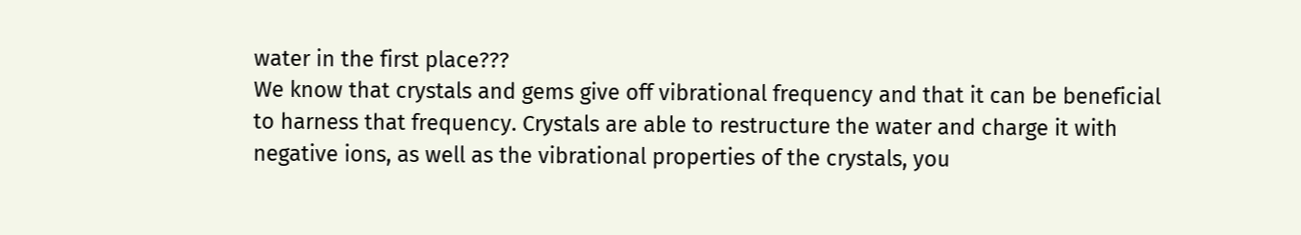water in the first place???
We know that crystals and gems give off vibrational frequency and that it can be beneficial to harness that frequency. Crystals are able to restructure the water and charge it with negative ions, as well as the vibrational properties of the crystals, you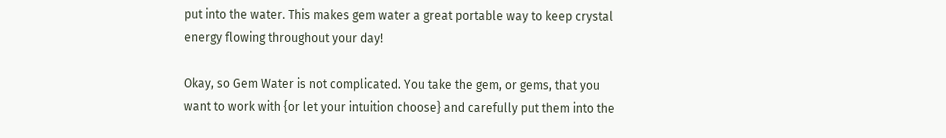put into the water. This makes gem water a great portable way to keep crystal energy flowing throughout your day!

Okay, so Gem Water is not complicated. You take the gem, or gems, that you want to work with {or let your intuition choose} and carefully put them into the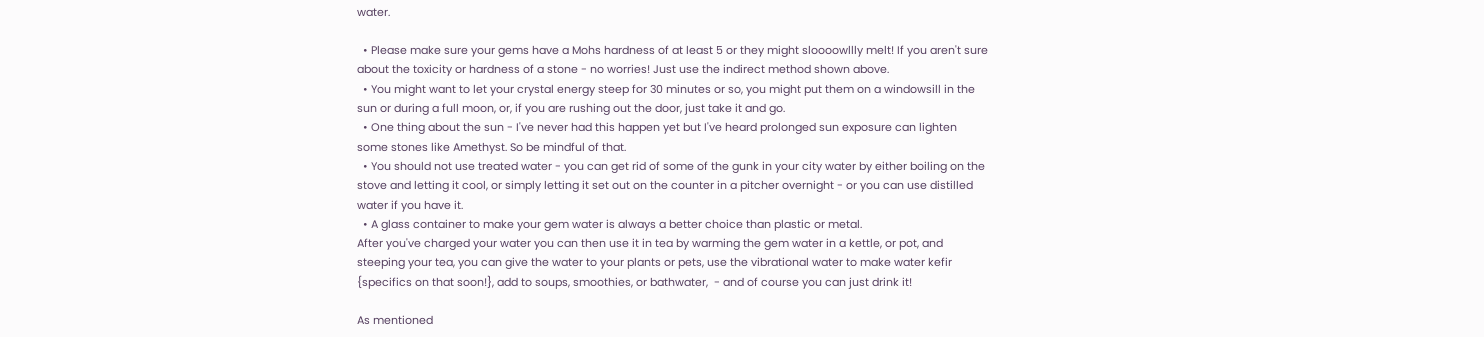water.

  • Please make sure your gems have a Mohs hardness of at least 5 or they might sloooowllly melt! If you aren't sure about the toxicity or hardness of a stone - no worries! Just use the indirect method shown above.
  • You might want to let your crystal energy steep for 30 minutes or so, you might put them on a windowsill in the sun or during a full moon, or, if you are rushing out the door, just take it and go.
  • One thing about the sun - I've never had this happen yet but I've heard prolonged sun exposure can lighten some stones like Amethyst. So be mindful of that.
  • You should not use treated water - you can get rid of some of the gunk in your city water by either boiling on the stove and letting it cool, or simply letting it set out on the counter in a pitcher overnight - or you can use distilled water if you have it.
  • A glass container to make your gem water is always a better choice than plastic or metal.
After you've charged your water you can then use it in tea by warming the gem water in a kettle, or pot, and steeping your tea, you can give the water to your plants or pets, use the vibrational water to make water kefir {specifics on that soon!}, add to soups, smoothies, or bathwater,  - and of course you can just drink it!

As mentioned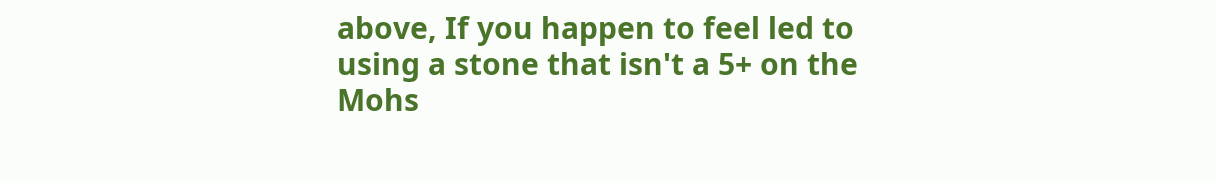above, If you happen to feel led to using a stone that isn't a 5+ on the Mohs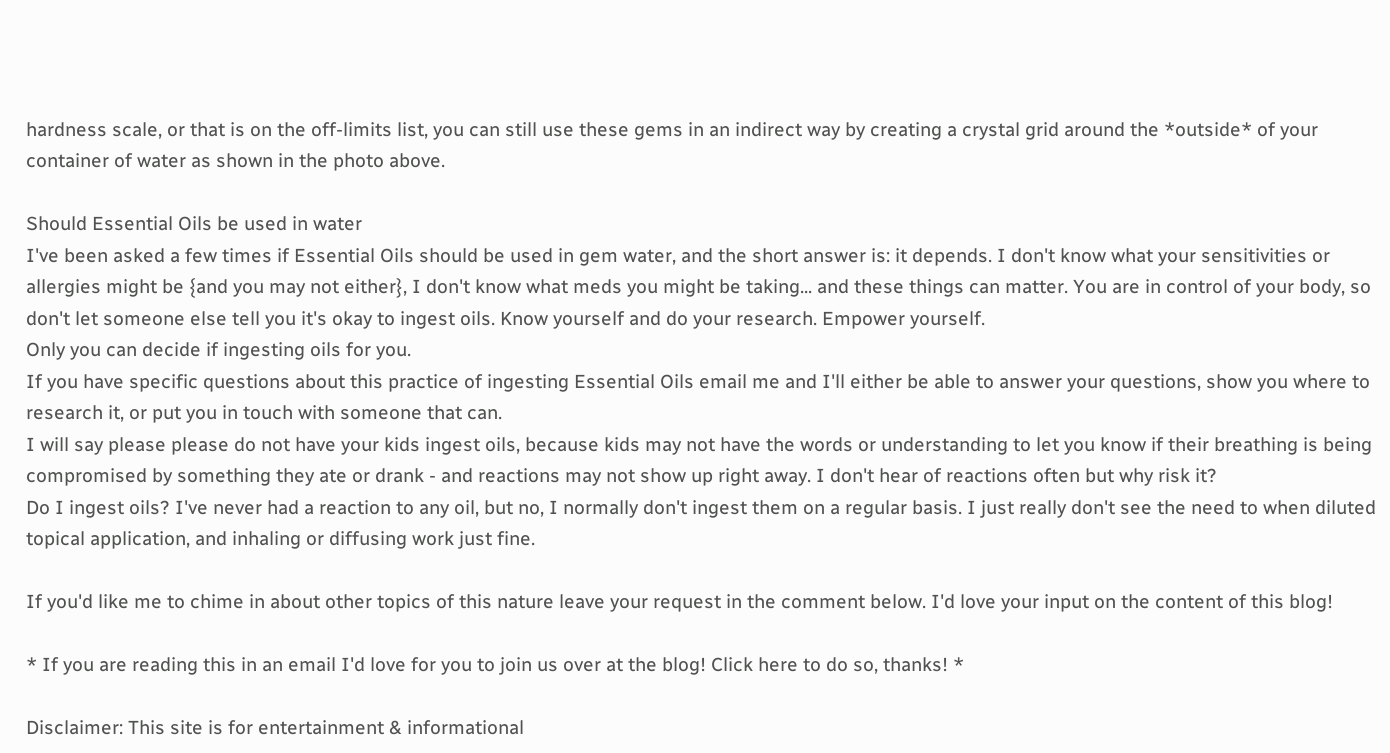hardness scale, or that is on the off-limits list, you can still use these gems in an indirect way by creating a crystal grid around the *outside* of your container of water as shown in the photo above.

Should Essential Oils be used in water
I've been asked a few times if Essential Oils should be used in gem water, and the short answer is: it depends. I don't know what your sensitivities or allergies might be {and you may not either}, I don't know what meds you might be taking... and these things can matter. You are in control of your body, so don't let someone else tell you it's okay to ingest oils. Know yourself and do your research. Empower yourself.
Only you can decide if ingesting oils for you.
If you have specific questions about this practice of ingesting Essential Oils email me and I'll either be able to answer your questions, show you where to research it, or put you in touch with someone that can.
I will say please please do not have your kids ingest oils, because kids may not have the words or understanding to let you know if their breathing is being compromised by something they ate or drank - and reactions may not show up right away. I don't hear of reactions often but why risk it?
Do I ingest oils? I've never had a reaction to any oil, but no, I normally don't ingest them on a regular basis. I just really don't see the need to when diluted topical application, and inhaling or diffusing work just fine.

If you'd like me to chime in about other topics of this nature leave your request in the comment below. I'd love your input on the content of this blog!

* If you are reading this in an email I'd love for you to join us over at the blog! Click here to do so, thanks! *

Disclaimer: This site is for entertainment & informational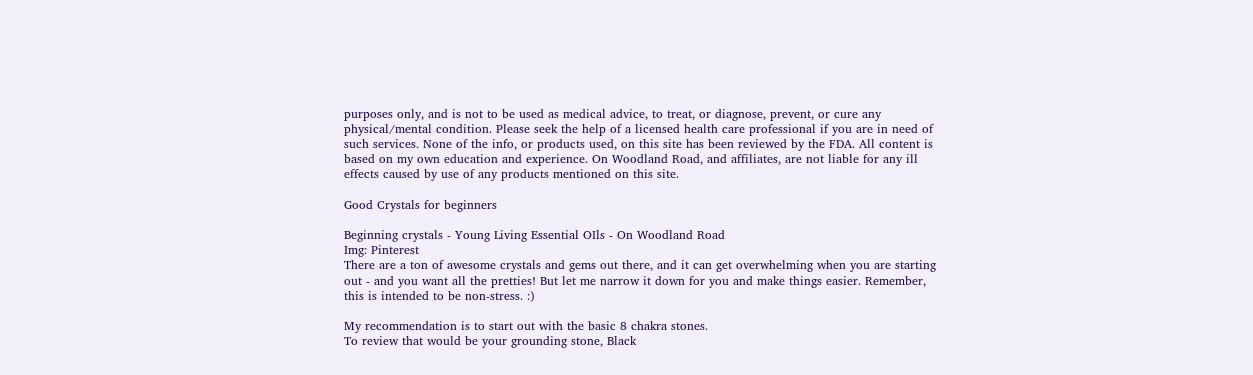purposes only, and is not to be used as medical advice, to treat, or diagnose, prevent, or cure any physical/mental condition. Please seek the help of a licensed health care professional if you are in need of such services. None of the info, or products used, on this site has been reviewed by the FDA. All content is based on my own education and experience. On Woodland Road, and affiliates, are not liable for any ill effects caused by use of any products mentioned on this site.

Good Crystals for beginners

Beginning crystals - Young Living Essential OIls - On Woodland Road
Img: Pinterest
There are a ton of awesome crystals and gems out there, and it can get overwhelming when you are starting out - and you want all the pretties! But let me narrow it down for you and make things easier. Remember, this is intended to be non-stress. :)

My recommendation is to start out with the basic 8 chakra stones.
To review that would be your grounding stone, Black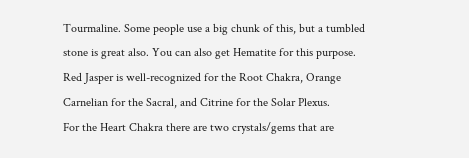Tourmaline. Some people use a big chunk of this, but a tumbled stone is great also. You can also get Hematite for this purpose.
Red Jasper is well-recognized for the Root Chakra, Orange Carnelian for the Sacral, and Citrine for the Solar Plexus.
For the Heart Chakra there are two crystals/gems that are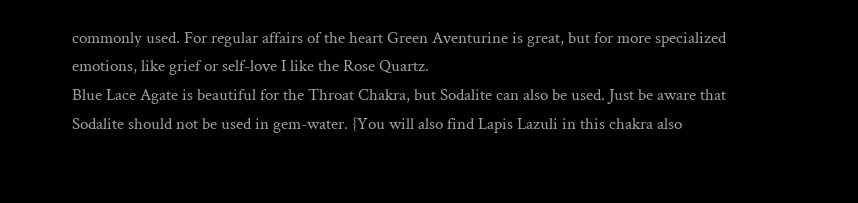commonly used. For regular affairs of the heart Green Aventurine is great, but for more specialized emotions, like grief or self-love I like the Rose Quartz.
Blue Lace Agate is beautiful for the Throat Chakra, but Sodalite can also be used. Just be aware that Sodalite should not be used in gem-water. {You will also find Lapis Lazuli in this chakra also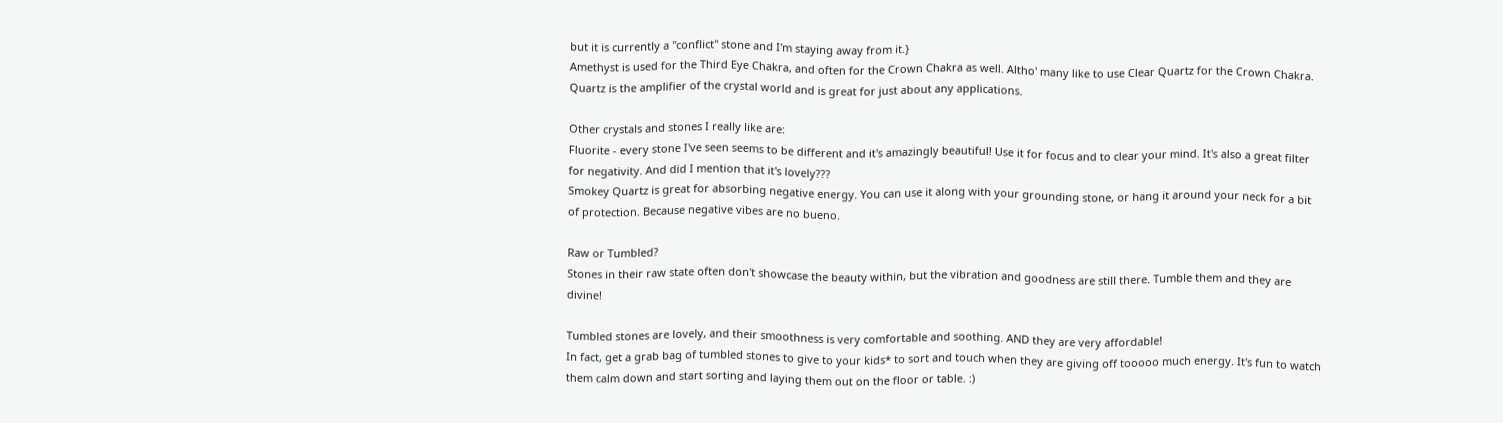but it is currently a "conflict" stone and I'm staying away from it.}
Amethyst is used for the Third Eye Chakra, and often for the Crown Chakra as well. Altho' many like to use Clear Quartz for the Crown Chakra. Quartz is the amplifier of the crystal world and is great for just about any applications.

Other crystals and stones I really like are:
Fluorite - every stone I've seen seems to be different and it's amazingly beautiful! Use it for focus and to clear your mind. It's also a great filter for negativity. And did I mention that it's lovely???
Smokey Quartz is great for absorbing negative energy. You can use it along with your grounding stone, or hang it around your neck for a bit of protection. Because negative vibes are no bueno.

Raw or Tumbled?
Stones in their raw state often don't showcase the beauty within, but the vibration and goodness are still there. Tumble them and they are divine!

Tumbled stones are lovely, and their smoothness is very comfortable and soothing. AND they are very affordable!
In fact, get a grab bag of tumbled stones to give to your kids* to sort and touch when they are giving off tooooo much energy. It's fun to watch them calm down and start sorting and laying them out on the floor or table. :)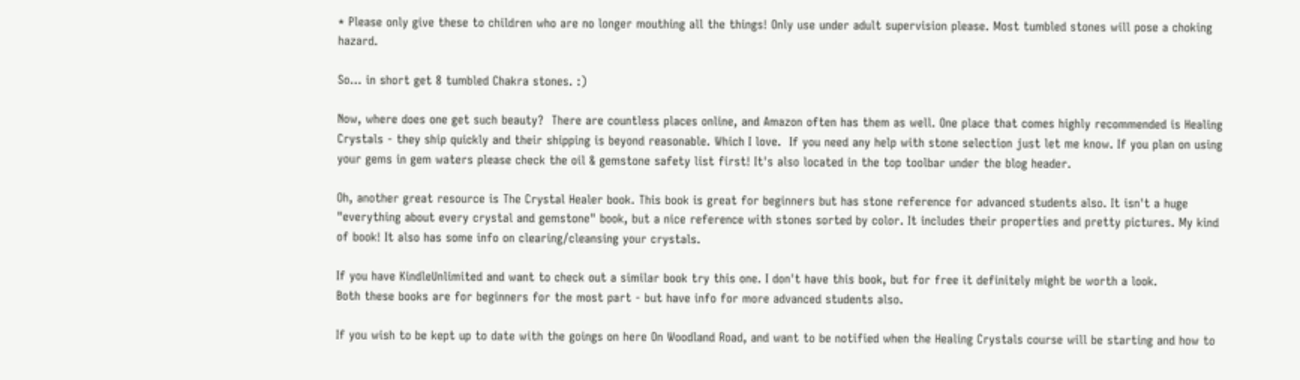* Please only give these to children who are no longer mouthing all the things! Only use under adult supervision please. Most tumbled stones will pose a choking hazard.

So... in short get 8 tumbled Chakra stones. :)

Now, where does one get such beauty?  There are countless places online, and Amazon often has them as well. One place that comes highly recommended is Healing Crystals - they ship quickly and their shipping is beyond reasonable. Which I love.  If you need any help with stone selection just let me know. If you plan on using your gems in gem waters please check the oil & gemstone safety list first! It's also located in the top toolbar under the blog header.

Oh, another great resource is The Crystal Healer book. This book is great for beginners but has stone reference for advanced students also. It isn't a huge "everything about every crystal and gemstone" book, but a nice reference with stones sorted by color. It includes their properties and pretty pictures. My kind of book! It also has some info on clearing/cleansing your crystals.

If you have KindleUnlimited and want to check out a similar book try this one. I don't have this book, but for free it definitely might be worth a look.
Both these books are for beginners for the most part - but have info for more advanced students also.

If you wish to be kept up to date with the goings on here On Woodland Road, and want to be notified when the Healing Crystals course will be starting and how to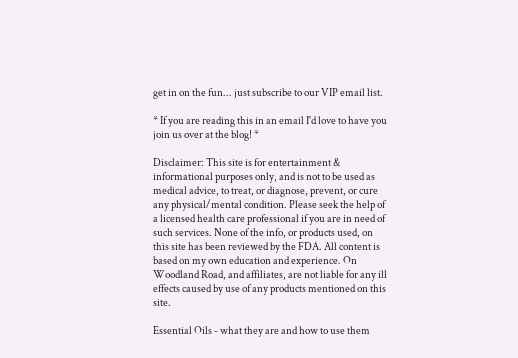get in on the fun... just subscribe to our VIP email list.

* If you are reading this in an email I'd love to have you join us over at the blog! *

Disclaimer: This site is for entertainment & informational purposes only, and is not to be used as medical advice, to treat, or diagnose, prevent, or cure any physical/mental condition. Please seek the help of a licensed health care professional if you are in need of such services. None of the info, or products used, on this site has been reviewed by the FDA. All content is based on my own education and experience. On Woodland Road, and affiliates, are not liable for any ill effects caused by use of any products mentioned on this site.

Essential Oils - what they are and how to use them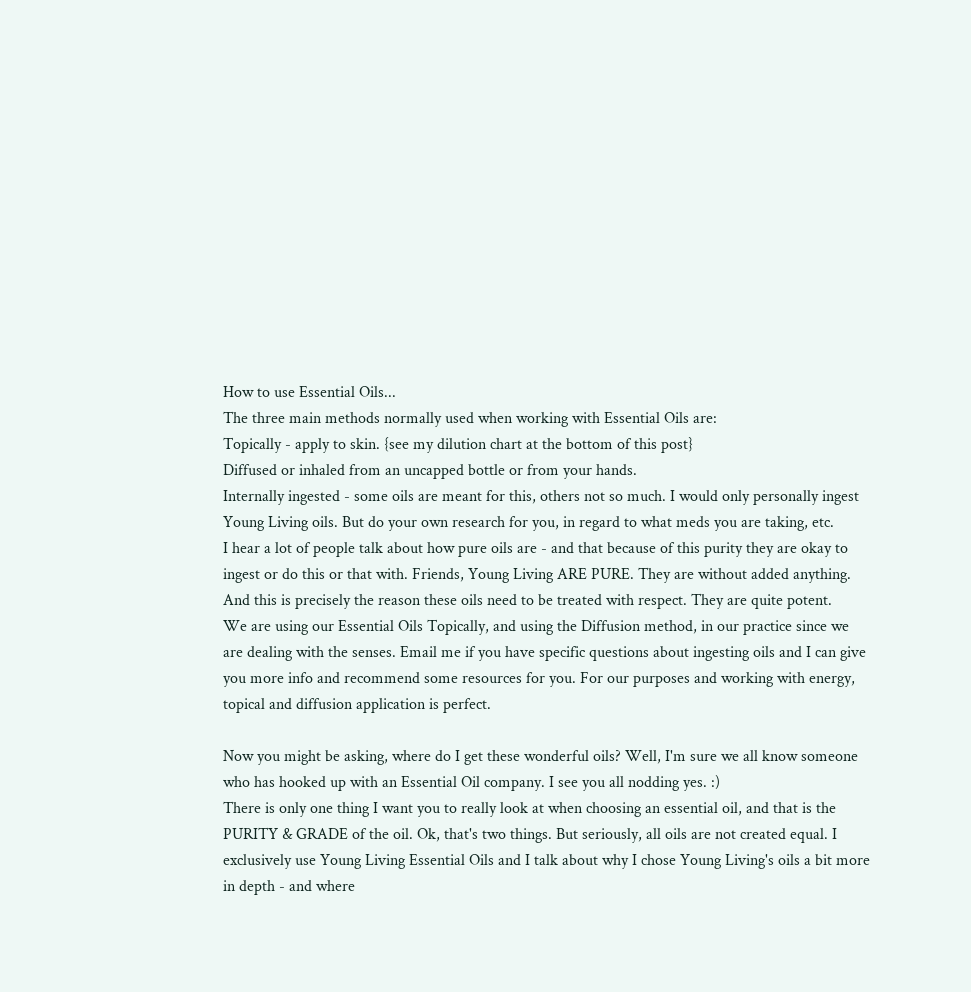How to use Essential Oils...
The three main methods normally used when working with Essential Oils are:
Topically - apply to skin. {see my dilution chart at the bottom of this post}
Diffused or inhaled from an uncapped bottle or from your hands.
Internally ingested - some oils are meant for this, others not so much. I would only personally ingest Young Living oils. But do your own research for you, in regard to what meds you are taking, etc.
I hear a lot of people talk about how pure oils are - and that because of this purity they are okay to ingest or do this or that with. Friends, Young Living ARE PURE. They are without added anything.  And this is precisely the reason these oils need to be treated with respect. They are quite potent.
We are using our Essential Oils Topically, and using the Diffusion method, in our practice since we are dealing with the senses. Email me if you have specific questions about ingesting oils and I can give you more info and recommend some resources for you. For our purposes and working with energy, topical and diffusion application is perfect.

Now you might be asking, where do I get these wonderful oils? Well, I'm sure we all know someone who has hooked up with an Essential Oil company. I see you all nodding yes. :)
There is only one thing I want you to really look at when choosing an essential oil, and that is the PURITY & GRADE of the oil. Ok, that's two things. But seriously, all oils are not created equal. I exclusively use Young Living Essential Oils and I talk about why I chose Young Living's oils a bit more in depth - and where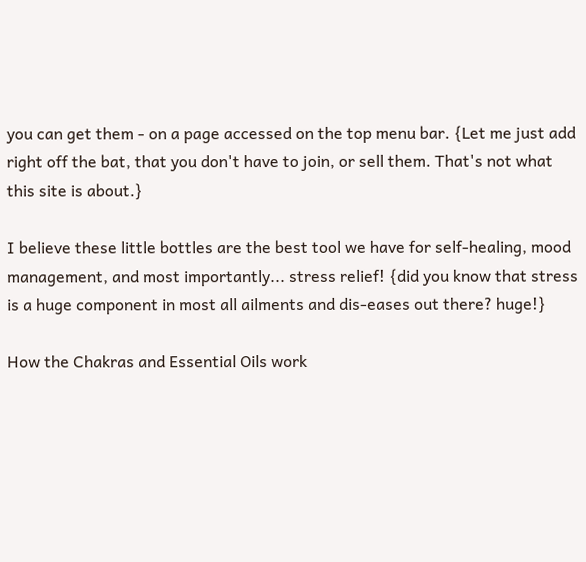you can get them - on a page accessed on the top menu bar. {Let me just add right off the bat, that you don't have to join, or sell them. That's not what this site is about.}

I believe these little bottles are the best tool we have for self-healing, mood management, and most importantly... stress relief! {did you know that stress is a huge component in most all ailments and dis-eases out there? huge!}

How the Chakras and Essential Oils work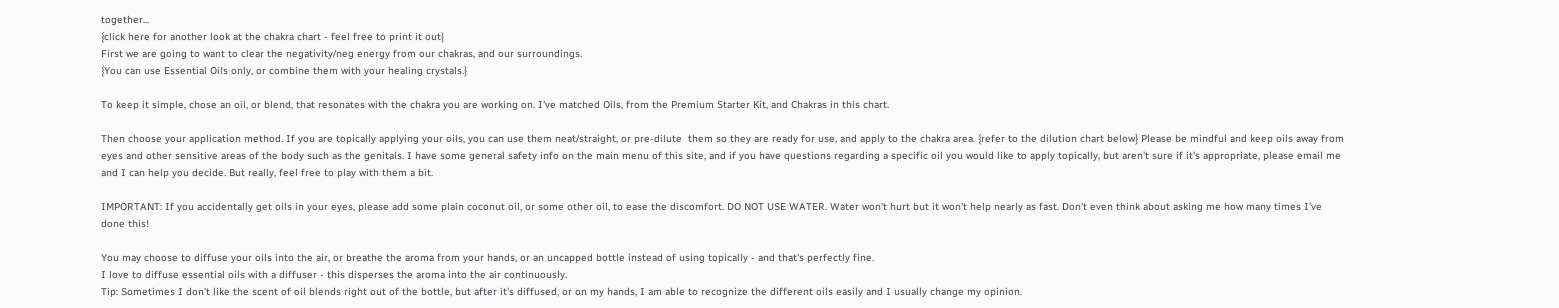together...
{click here for another look at the chakra chart - feel free to print it out}
First we are going to want to clear the negativity/neg energy from our chakras, and our surroundings.
{You can use Essential Oils only, or combine them with your healing crystals.}

To keep it simple, chose an oil, or blend, that resonates with the chakra you are working on. I've matched Oils, from the Premium Starter Kit, and Chakras in this chart.

Then choose your application method. If you are topically applying your oils, you can use them neat/straight, or pre-dilute  them so they are ready for use, and apply to the chakra area. {refer to the dilution chart below} Please be mindful and keep oils away from eyes and other sensitive areas of the body such as the genitals. I have some general safety info on the main menu of this site, and if you have questions regarding a specific oil you would like to apply topically, but aren't sure if it's appropriate, please email me and I can help you decide. But really, feel free to play with them a bit.

IMPORTANT: If you accidentally get oils in your eyes, please add some plain coconut oil, or some other oil, to ease the discomfort. DO NOT USE WATER. Water won't hurt but it won't help nearly as fast. Don't even think about asking me how many times I've done this!

You may choose to diffuse your oils into the air, or breathe the aroma from your hands, or an uncapped bottle instead of using topically - and that's perfectly fine.
I love to diffuse essential oils with a diffuser - this disperses the aroma into the air continuously.
Tip: Sometimes I don't like the scent of oil blends right out of the bottle, but after it's diffused, or on my hands, I am able to recognize the different oils easily and I usually change my opinion.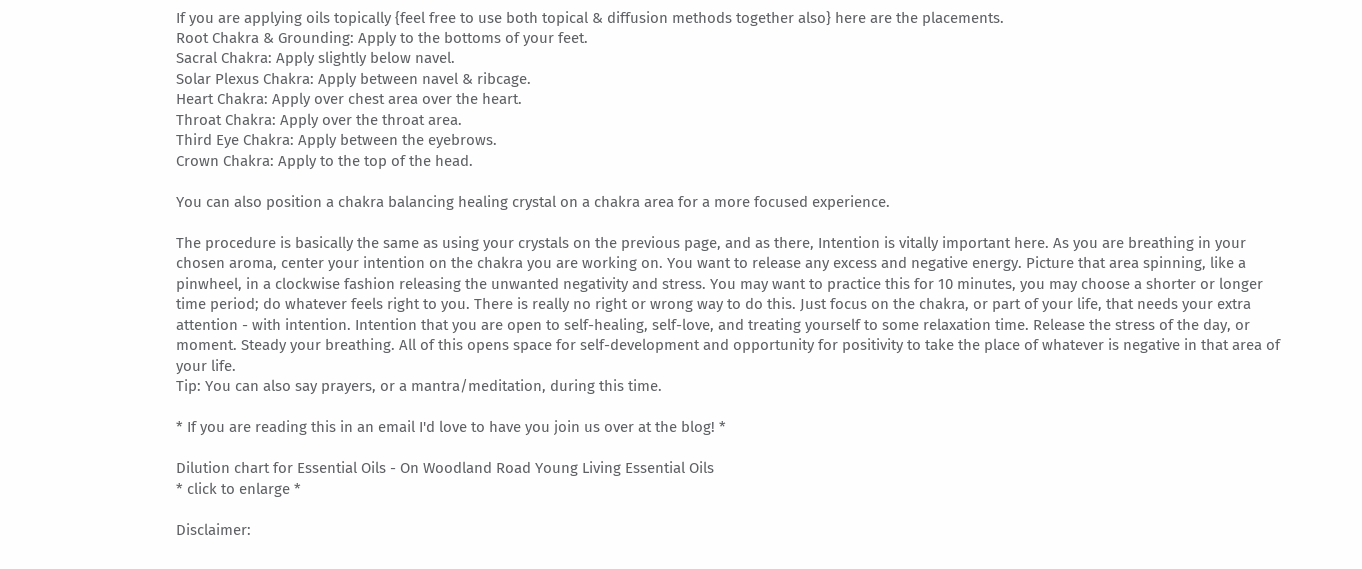If you are applying oils topically {feel free to use both topical & diffusion methods together also} here are the placements.
Root Chakra & Grounding: Apply to the bottoms of your feet.
Sacral Chakra: Apply slightly below navel.
Solar Plexus Chakra: Apply between navel & ribcage.
Heart Chakra: Apply over chest area over the heart.
Throat Chakra: Apply over the throat area.
Third Eye Chakra: Apply between the eyebrows.
Crown Chakra: Apply to the top of the head.

You can also position a chakra balancing healing crystal on a chakra area for a more focused experience.

The procedure is basically the same as using your crystals on the previous page, and as there, Intention is vitally important here. As you are breathing in your chosen aroma, center your intention on the chakra you are working on. You want to release any excess and negative energy. Picture that area spinning, like a pinwheel, in a clockwise fashion releasing the unwanted negativity and stress. You may want to practice this for 10 minutes, you may choose a shorter or longer time period; do whatever feels right to you. There is really no right or wrong way to do this. Just focus on the chakra, or part of your life, that needs your extra attention - with intention. Intention that you are open to self-healing, self-love, and treating yourself to some relaxation time. Release the stress of the day, or moment. Steady your breathing. All of this opens space for self-development and opportunity for positivity to take the place of whatever is negative in that area of your life.
Tip: You can also say prayers, or a mantra/meditation, during this time.

* If you are reading this in an email I'd love to have you join us over at the blog! *

Dilution chart for Essential Oils - On Woodland Road Young Living Essential Oils
* click to enlarge *

Disclaimer: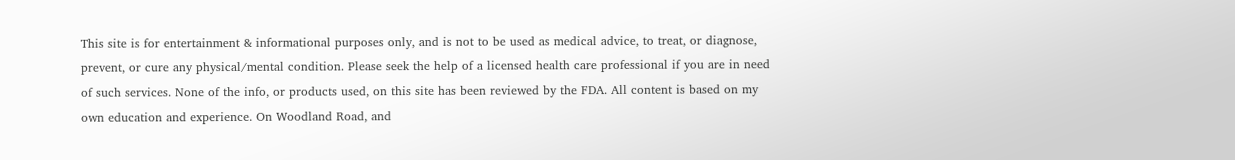This site is for entertainment & informational purposes only, and is not to be used as medical advice, to treat, or diagnose, prevent, or cure any physical/mental condition. Please seek the help of a licensed health care professional if you are in need of such services. None of the info, or products used, on this site has been reviewed by the FDA. All content is based on my own education and experience. On Woodland Road, and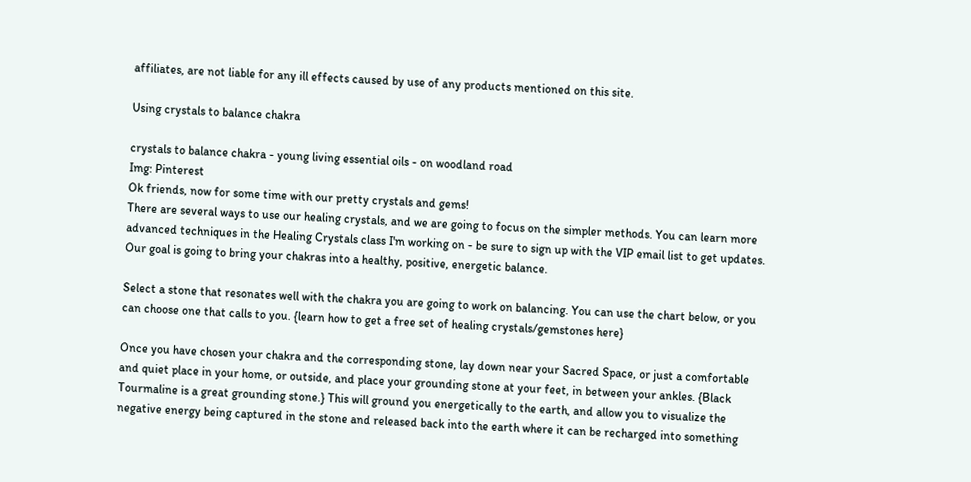affiliates, are not liable for any ill effects caused by use of any products mentioned on this site.

Using crystals to balance chakra

crystals to balance chakra - young living essential oils - on woodland road
Img: Pinterest
Ok friends, now for some time with our pretty crystals and gems!
There are several ways to use our healing crystals, and we are going to focus on the simpler methods. You can learn more advanced techniques in the Healing Crystals class I'm working on - be sure to sign up with the VIP email list to get updates.
Our goal is going to bring your chakras into a healthy, positive, energetic balance.

Select a stone that resonates well with the chakra you are going to work on balancing. You can use the chart below, or you can choose one that calls to you. {learn how to get a free set of healing crystals/gemstones here}

Once you have chosen your chakra and the corresponding stone, lay down near your Sacred Space, or just a comfortable and quiet place in your home, or outside, and place your grounding stone at your feet, in between your ankles. {Black Tourmaline is a great grounding stone.} This will ground you energetically to the earth, and allow you to visualize the negative energy being captured in the stone and released back into the earth where it can be recharged into something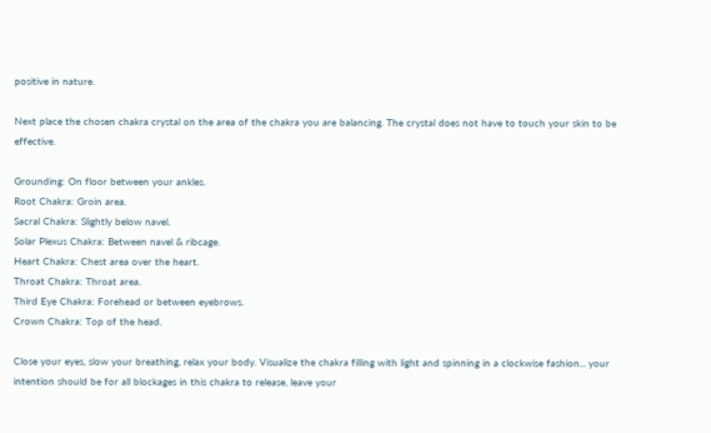positive in nature.

Next place the chosen chakra crystal on the area of the chakra you are balancing. The crystal does not have to touch your skin to be effective.

Grounding: On floor between your ankles.
Root Chakra: Groin area.
Sacral Chakra: Slightly below navel.
Solar Plexus Chakra: Between navel & ribcage.
Heart Chakra: Chest area over the heart.
Throat Chakra: Throat area.
Third Eye Chakra: Forehead or between eyebrows.
Crown Chakra: Top of the head.

Close your eyes, slow your breathing, relax your body. Visualize the chakra filling with light and spinning in a clockwise fashion... your intention should be for all blockages in this chakra to release, leave your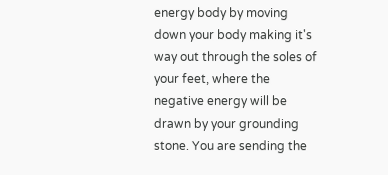energy body by moving down your body making it's way out through the soles of your feet, where the negative energy will be drawn by your grounding stone. You are sending the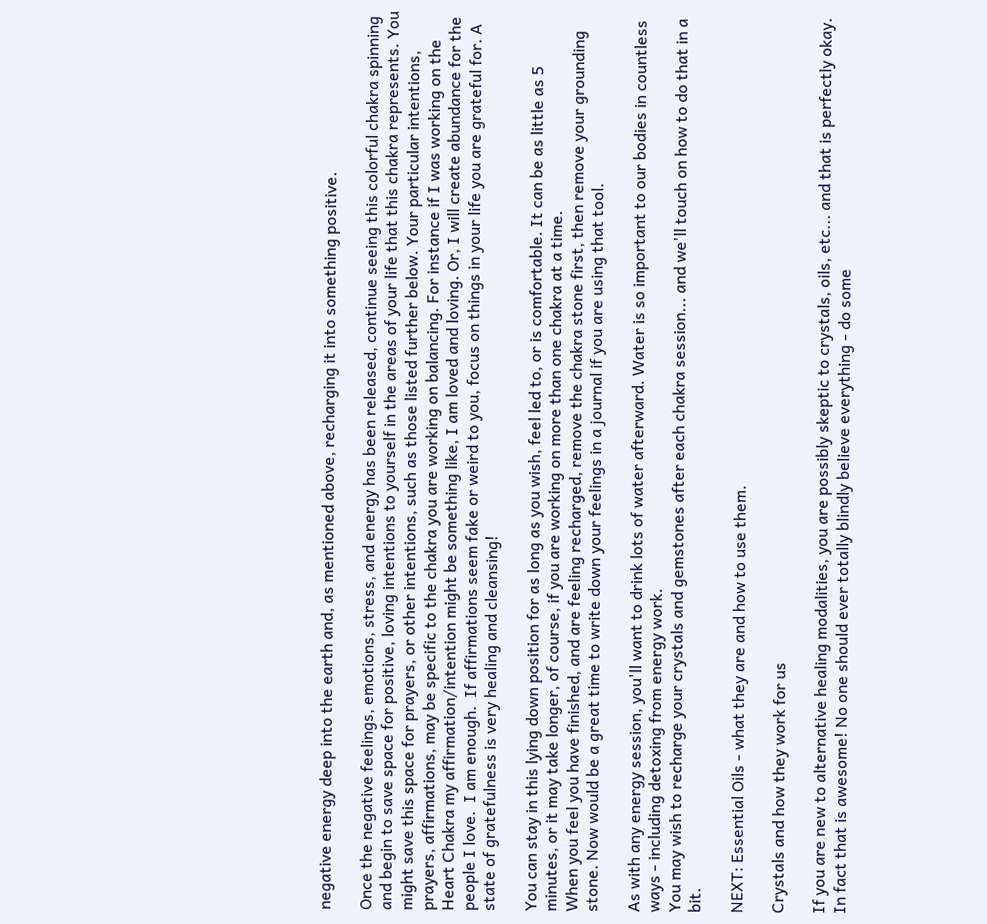negative energy deep into the earth and, as mentioned above, recharging it into something positive.

Once the negative feelings, emotions, stress, and energy has been released, continue seeing this colorful chakra spinning and begin to save space for positive, loving intentions to yourself in the areas of your life that this chakra represents. You might save this space for prayers, or other intentions, such as those listed further below. Your particular intentions, prayers, affirmations, may be specific to the chakra you are working on balancing. For instance if I was working on the Heart Chakra my affirmation/intention might be something like, I am loved and loving. Or, I will create abundance for the people I love.  I am enough.  If affirmations seem fake or weird to you, focus on things in your life you are grateful for. A state of gratefulness is very healing and cleansing!

You can stay in this lying down position for as long as you wish, feel led to, or is comfortable. It can be as little as 5 minutes, or it may take longer, of course, if you are working on more than one chakra at a time.
When you feel you have finished, and are feeling recharged, remove the chakra stone first, then remove your grounding stone. Now would be a great time to write down your feelings in a journal if you are using that tool.

As with any energy session, you'll want to drink lots of water afterward. Water is so important to our bodies in countless ways - including detoxing from energy work.
You may wish to recharge your crystals and gemstones after each chakra session... and we'll touch on how to do that in a bit.

NEXT: Essential Oils - what they are and how to use them.

Crystals and how they work for us

If you are new to alternative healing modalities, you are possibly skeptic to crystals, oils, etc... and that is perfectly okay. In fact that is awesome! No one should ever totally blindly believe everything - do some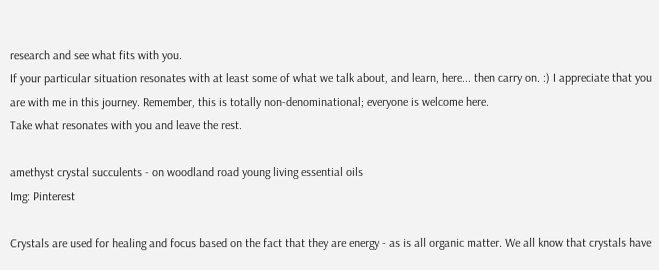research and see what fits with you.
If your particular situation resonates with at least some of what we talk about, and learn, here... then carry on. :) I appreciate that you are with me in this journey. Remember, this is totally non-denominational; everyone is welcome here.
Take what resonates with you and leave the rest.

amethyst crystal succulents - on woodland road young living essential oils
Img: Pinterest

Crystals are used for healing and focus based on the fact that they are energy - as is all organic matter. We all know that crystals have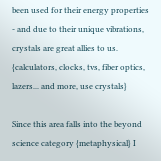been used for their energy properties - and due to their unique vibrations, crystals are great allies to us. {calculators, clocks, tvs, fiber optics, lazers... and more, use crystals}

Since this area falls into the beyond science category {metaphysical} I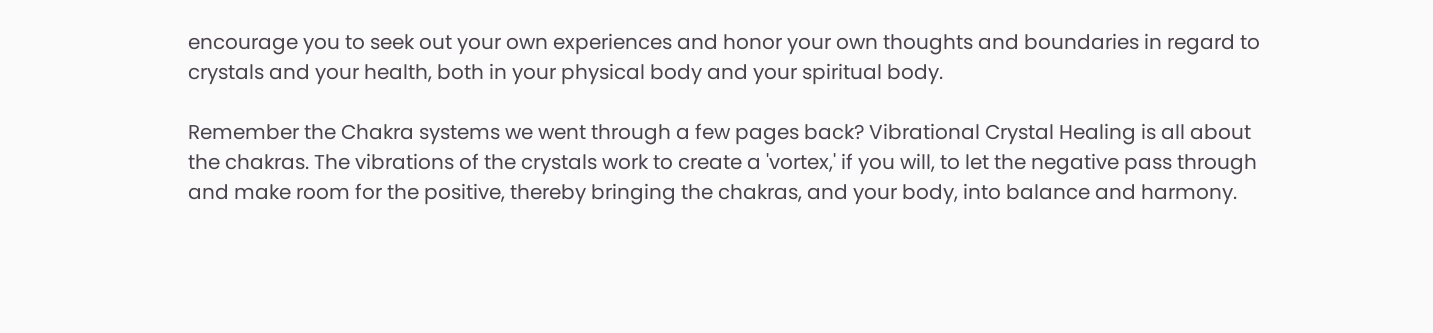encourage you to seek out your own experiences and honor your own thoughts and boundaries in regard to crystals and your health, both in your physical body and your spiritual body.

Remember the Chakra systems we went through a few pages back? Vibrational Crystal Healing is all about the chakras. The vibrations of the crystals work to create a 'vortex,' if you will, to let the negative pass through and make room for the positive, thereby bringing the chakras, and your body, into balance and harmony.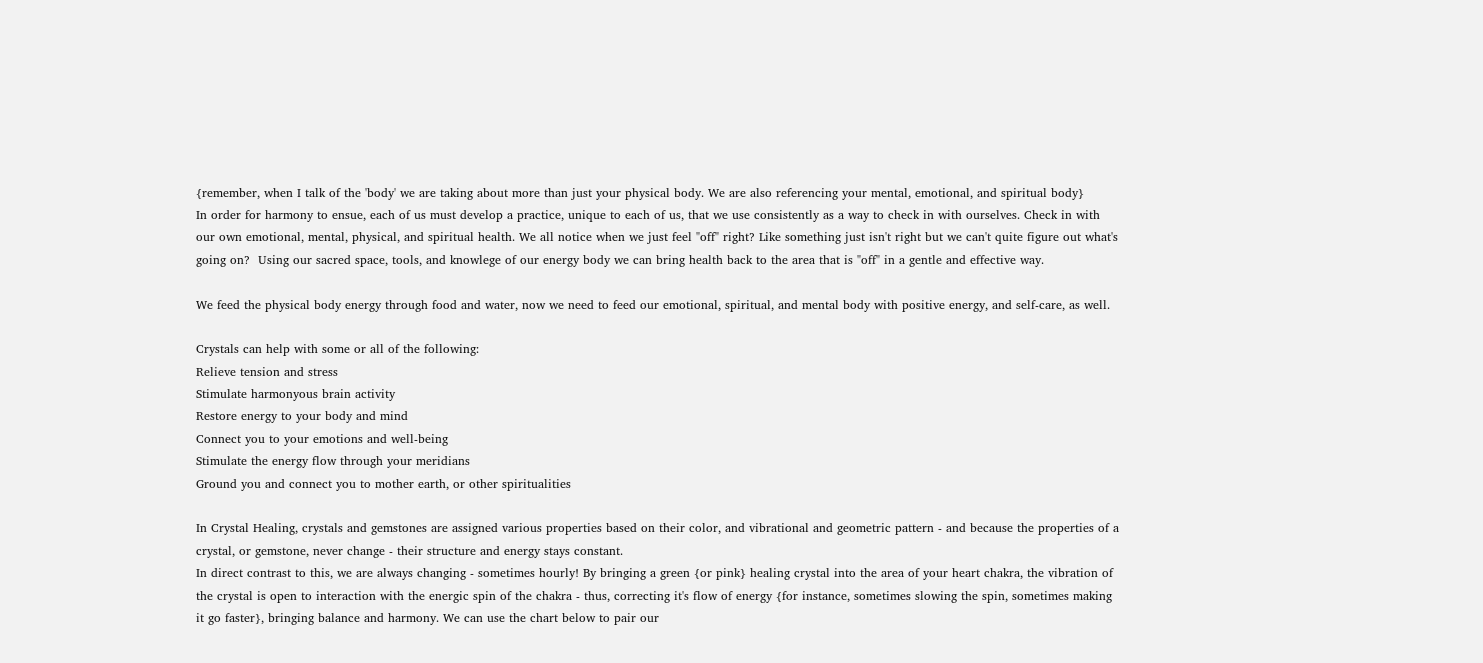{remember, when I talk of the 'body' we are taking about more than just your physical body. We are also referencing your mental, emotional, and spiritual body}
In order for harmony to ensue, each of us must develop a practice, unique to each of us, that we use consistently as a way to check in with ourselves. Check in with our own emotional, mental, physical, and spiritual health. We all notice when we just feel "off" right? Like something just isn't right but we can't quite figure out what's going on?  Using our sacred space, tools, and knowlege of our energy body we can bring health back to the area that is "off" in a gentle and effective way.

We feed the physical body energy through food and water, now we need to feed our emotional, spiritual, and mental body with positive energy, and self-care, as well.

Crystals can help with some or all of the following:
Relieve tension and stress
Stimulate harmonyous brain activity
Restore energy to your body and mind
Connect you to your emotions and well-being
Stimulate the energy flow through your meridians
Ground you and connect you to mother earth, or other spiritualities

In Crystal Healing, crystals and gemstones are assigned various properties based on their color, and vibrational and geometric pattern - and because the properties of a crystal, or gemstone, never change - their structure and energy stays constant.
In direct contrast to this, we are always changing - sometimes hourly! By bringing a green {or pink} healing crystal into the area of your heart chakra, the vibration of the crystal is open to interaction with the energic spin of the chakra - thus, correcting it's flow of energy {for instance, sometimes slowing the spin, sometimes making it go faster}, bringing balance and harmony. We can use the chart below to pair our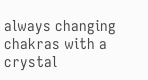always changing chakras with a crystal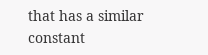that has a similar constant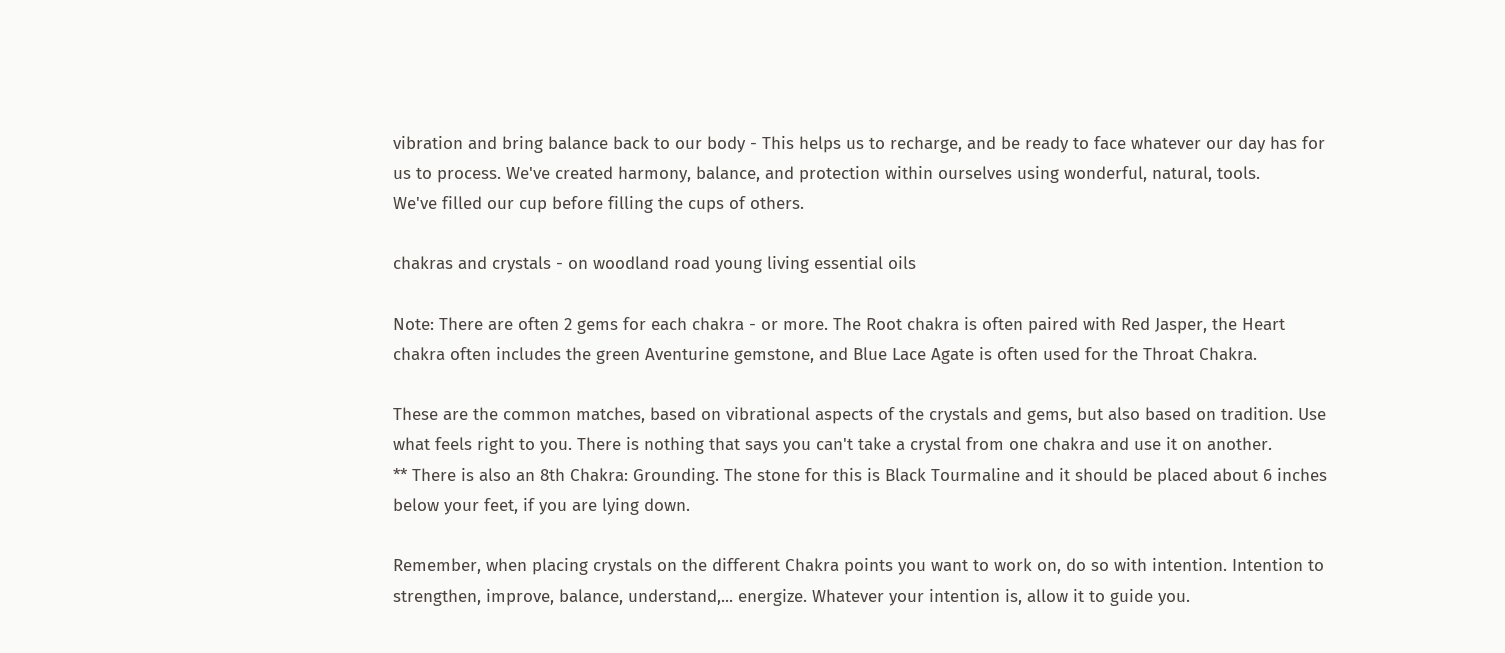vibration and bring balance back to our body - This helps us to recharge, and be ready to face whatever our day has for us to process. We've created harmony, balance, and protection within ourselves using wonderful, natural, tools.
We've filled our cup before filling the cups of others.

chakras and crystals - on woodland road young living essential oils

Note: There are often 2 gems for each chakra - or more. The Root chakra is often paired with Red Jasper, the Heart chakra often includes the green Aventurine gemstone, and Blue Lace Agate is often used for the Throat Chakra.

These are the common matches, based on vibrational aspects of the crystals and gems, but also based on tradition. Use what feels right to you. There is nothing that says you can't take a crystal from one chakra and use it on another.
** There is also an 8th Chakra: Grounding. The stone for this is Black Tourmaline and it should be placed about 6 inches below your feet, if you are lying down.

Remember, when placing crystals on the different Chakra points you want to work on, do so with intention. Intention to strengthen, improve, balance, understand,... energize. Whatever your intention is, allow it to guide you.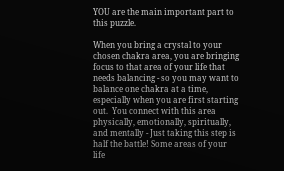YOU are the main important part to this puzzle.

When you bring a crystal to your chosen chakra area, you are bringing focus to that area of your life that needs balancing - so you may want to balance one chakra at a time, especially when you are first starting out.  You connect with this area physically, emotionally, spiritually, and mentally - Just taking this step is half the battle! Some areas of your life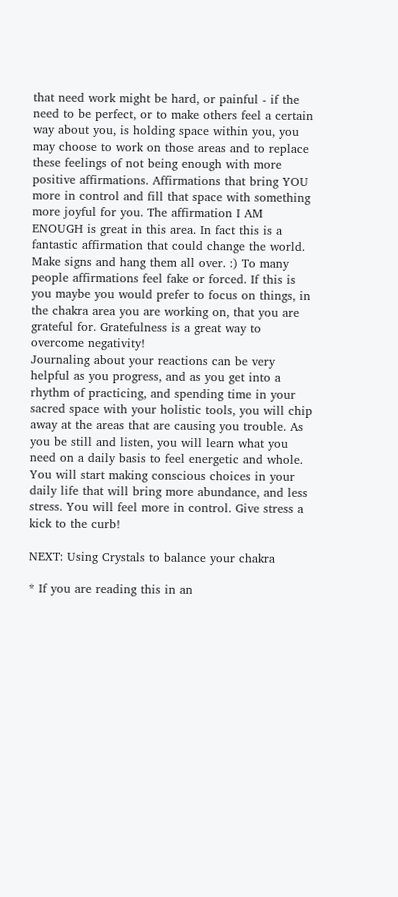that need work might be hard, or painful - if the need to be perfect, or to make others feel a certain way about you, is holding space within you, you may choose to work on those areas and to replace these feelings of not being enough with more positive affirmations. Affirmations that bring YOU more in control and fill that space with something more joyful for you. The affirmation I AM ENOUGH is great in this area. In fact this is a fantastic affirmation that could change the world. Make signs and hang them all over. :) To many people affirmations feel fake or forced. If this is you maybe you would prefer to focus on things, in the chakra area you are working on, that you are grateful for. Gratefulness is a great way to overcome negativity!
Journaling about your reactions can be very helpful as you progress, and as you get into a rhythm of practicing, and spending time in your sacred space with your holistic tools, you will chip away at the areas that are causing you trouble. As you be still and listen, you will learn what you need on a daily basis to feel energetic and whole. You will start making conscious choices in your daily life that will bring more abundance, and less stress. You will feel more in control. Give stress a kick to the curb!

NEXT: Using Crystals to balance your chakra

* If you are reading this in an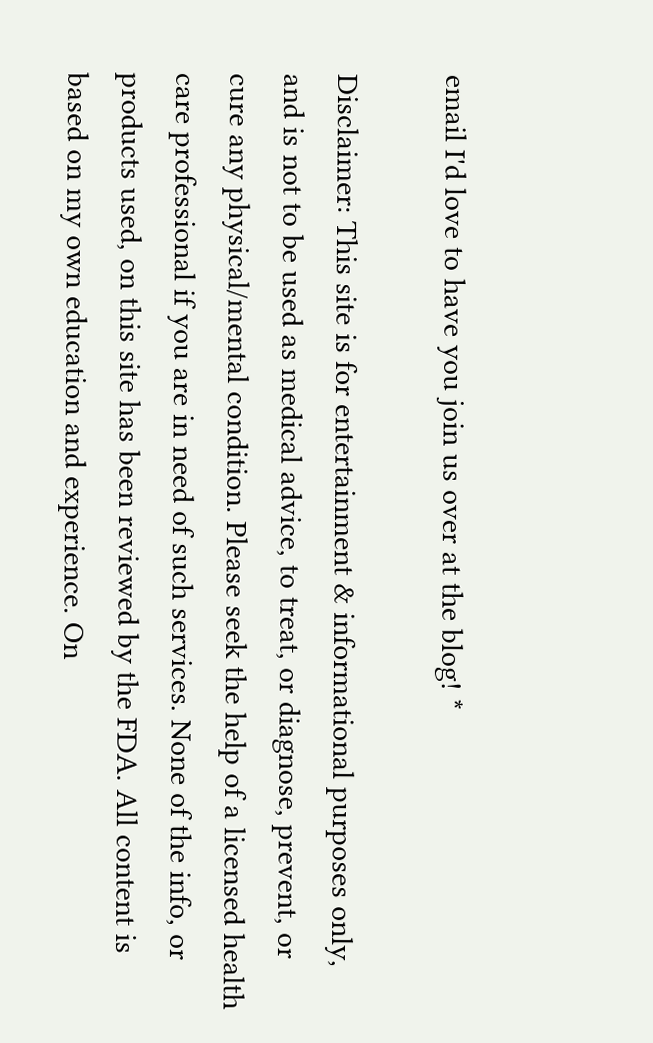email I'd love to have you join us over at the blog! *

Disclaimer: This site is for entertainment & informational purposes only, and is not to be used as medical advice, to treat, or diagnose, prevent, or cure any physical/mental condition. Please seek the help of a licensed health care professional if you are in need of such services. None of the info, or products used, on this site has been reviewed by the FDA. All content is based on my own education and experience. On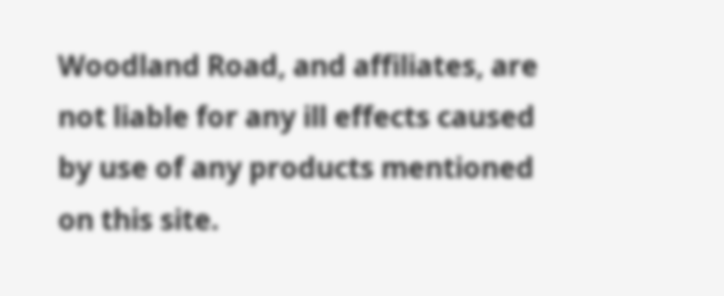Woodland Road, and affiliates, are not liable for any ill effects caused by use of any products mentioned on this site.